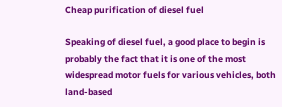Cheap purification of diesel fuel

Speaking of diesel fuel, a good place to begin is probably the fact that it is one of the most widespread motor fuels for various vehicles, both land-based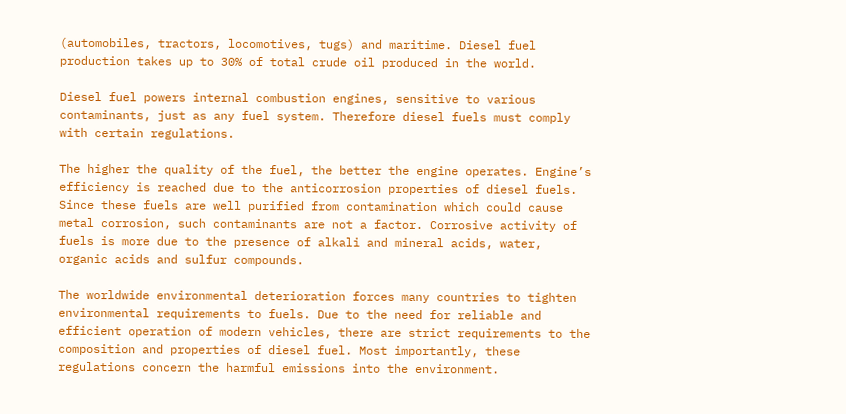(automobiles, tractors, locomotives, tugs) and maritime. Diesel fuel production takes up to 30% of total crude oil produced in the world.

Diesel fuel powers internal combustion engines, sensitive to various contaminants, just as any fuel system. Therefore diesel fuels must comply with certain regulations.

The higher the quality of the fuel, the better the engine operates. Engine’s efficiency is reached due to the anticorrosion properties of diesel fuels. Since these fuels are well purified from contamination which could cause metal corrosion, such contaminants are not a factor. Corrosive activity of fuels is more due to the presence of alkali and mineral acids, water, organic acids and sulfur compounds.

The worldwide environmental deterioration forces many countries to tighten environmental requirements to fuels. Due to the need for reliable and efficient operation of modern vehicles, there are strict requirements to the composition and properties of diesel fuel. Most importantly, these regulations concern the harmful emissions into the environment.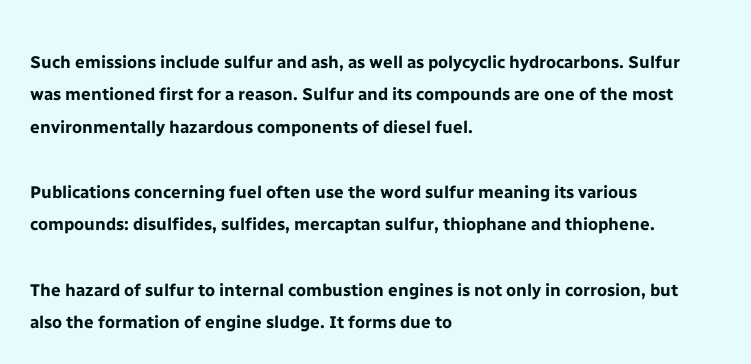Such emissions include sulfur and ash, as well as polycyclic hydrocarbons. Sulfur was mentioned first for a reason. Sulfur and its compounds are one of the most environmentally hazardous components of diesel fuel.

Publications concerning fuel often use the word sulfur meaning its various compounds: disulfides, sulfides, mercaptan sulfur, thiophane and thiophene.

The hazard of sulfur to internal combustion engines is not only in corrosion, but also the formation of engine sludge. It forms due to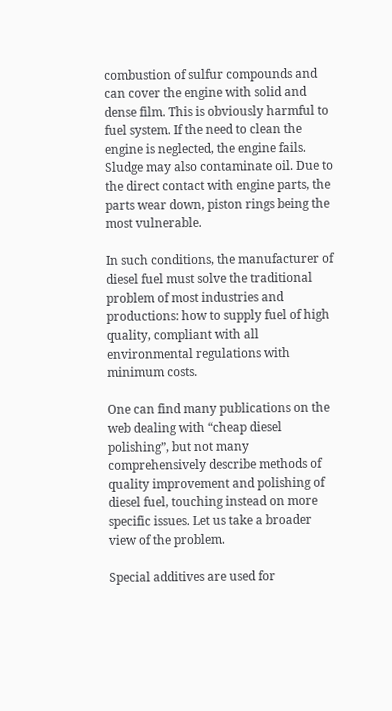combustion of sulfur compounds and can cover the engine with solid and dense film. This is obviously harmful to fuel system. If the need to clean the engine is neglected, the engine fails. Sludge may also contaminate oil. Due to the direct contact with engine parts, the parts wear down, piston rings being the most vulnerable.

In such conditions, the manufacturer of diesel fuel must solve the traditional problem of most industries and productions: how to supply fuel of high quality, compliant with all environmental regulations with minimum costs.

One can find many publications on the web dealing with “cheap diesel polishing”, but not many comprehensively describe methods of quality improvement and polishing of diesel fuel, touching instead on more specific issues. Let us take a broader view of the problem.

Special additives are used for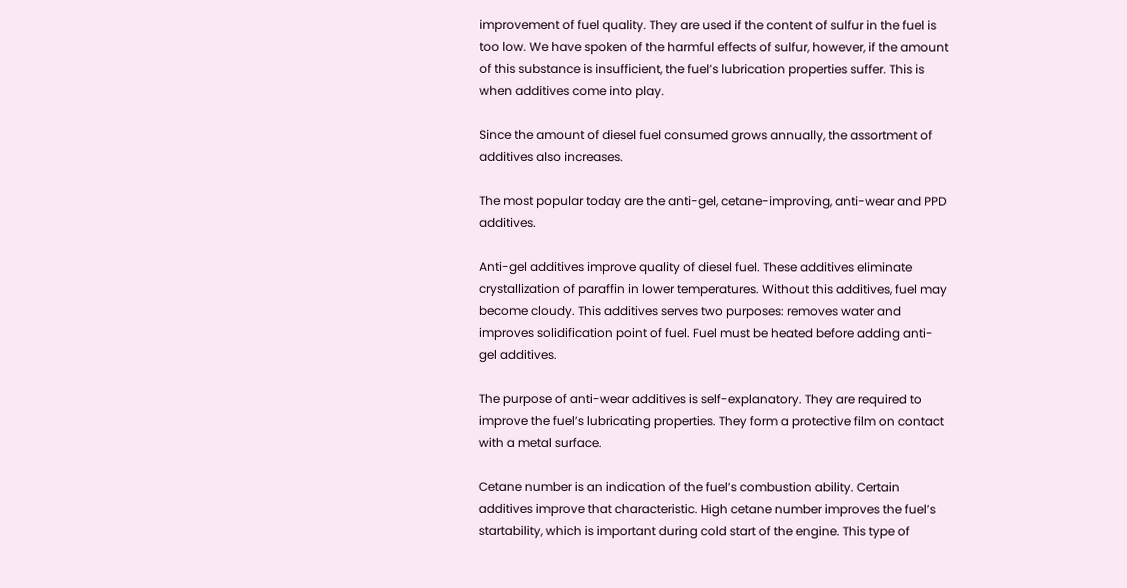improvement of fuel quality. They are used if the content of sulfur in the fuel is too low. We have spoken of the harmful effects of sulfur, however, if the amount of this substance is insufficient, the fuel’s lubrication properties suffer. This is when additives come into play.

Since the amount of diesel fuel consumed grows annually, the assortment of additives also increases.

The most popular today are the anti-gel, cetane-improving, anti-wear and PPD additives.

Anti-gel additives improve quality of diesel fuel. These additives eliminate crystallization of paraffin in lower temperatures. Without this additives, fuel may become cloudy. This additives serves two purposes: removes water and improves solidification point of fuel. Fuel must be heated before adding anti-gel additives.

The purpose of anti-wear additives is self-explanatory. They are required to improve the fuel’s lubricating properties. They form a protective film on contact with a metal surface.

Cetane number is an indication of the fuel’s combustion ability. Certain additives improve that characteristic. High cetane number improves the fuel’s startability, which is important during cold start of the engine. This type of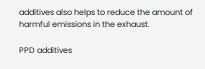additives also helps to reduce the amount of harmful emissions in the exhaust.

PPD additives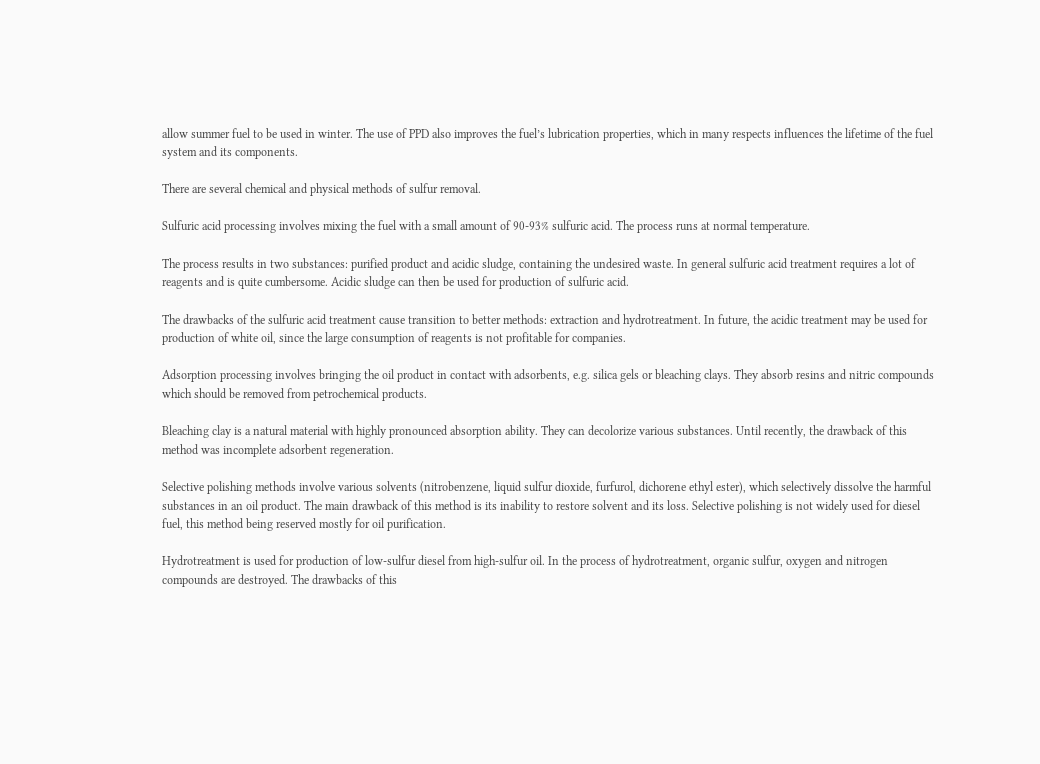allow summer fuel to be used in winter. The use of PPD also improves the fuel’s lubrication properties, which in many respects influences the lifetime of the fuel system and its components.

There are several chemical and physical methods of sulfur removal.

Sulfuric acid processing involves mixing the fuel with a small amount of 90-93% sulfuric acid. The process runs at normal temperature.

The process results in two substances: purified product and acidic sludge, containing the undesired waste. In general sulfuric acid treatment requires a lot of reagents and is quite cumbersome. Acidic sludge can then be used for production of sulfuric acid.

The drawbacks of the sulfuric acid treatment cause transition to better methods: extraction and hydrotreatment. In future, the acidic treatment may be used for production of white oil, since the large consumption of reagents is not profitable for companies.

Adsorption processing involves bringing the oil product in contact with adsorbents, e.g. silica gels or bleaching clays. They absorb resins and nitric compounds which should be removed from petrochemical products.

Bleaching clay is a natural material with highly pronounced absorption ability. They can decolorize various substances. Until recently, the drawback of this method was incomplete adsorbent regeneration.

Selective polishing methods involve various solvents (nitrobenzene, liquid sulfur dioxide, furfurol, dichorene ethyl ester), which selectively dissolve the harmful substances in an oil product. The main drawback of this method is its inability to restore solvent and its loss. Selective polishing is not widely used for diesel fuel, this method being reserved mostly for oil purification.

Hydrotreatment is used for production of low-sulfur diesel from high-sulfur oil. In the process of hydrotreatment, organic sulfur, oxygen and nitrogen compounds are destroyed. The drawbacks of this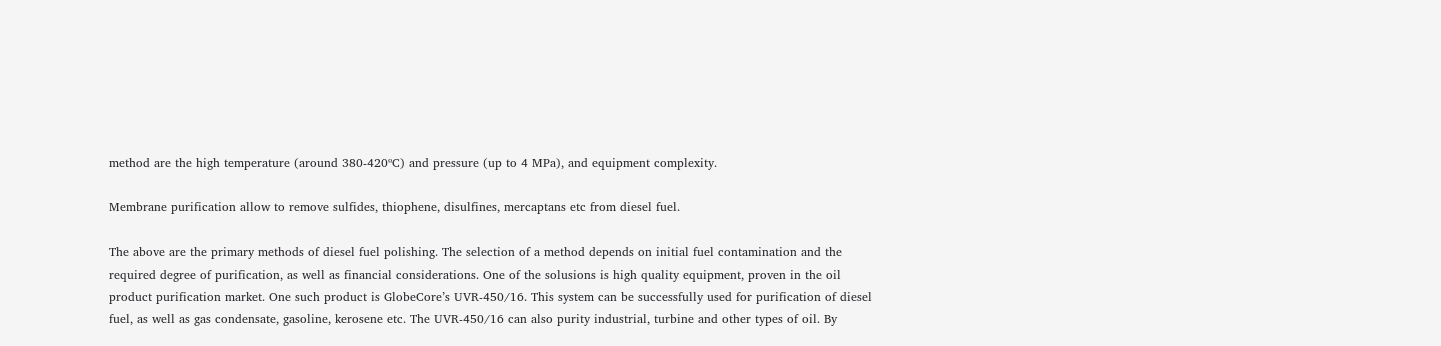method are the high temperature (around 380-420ºC) and pressure (up to 4 MPa), and equipment complexity.

Membrane purification allow to remove sulfides, thiophene, disulfines, mercaptans etc from diesel fuel.

The above are the primary methods of diesel fuel polishing. The selection of a method depends on initial fuel contamination and the required degree of purification, as well as financial considerations. One of the solusions is high quality equipment, proven in the oil product purification market. One such product is GlobeCore’s UVR-450/16. This system can be successfully used for purification of diesel fuel, as well as gas condensate, gasoline, kerosene etc. The UVR-450/16 can also purity industrial, turbine and other types of oil. By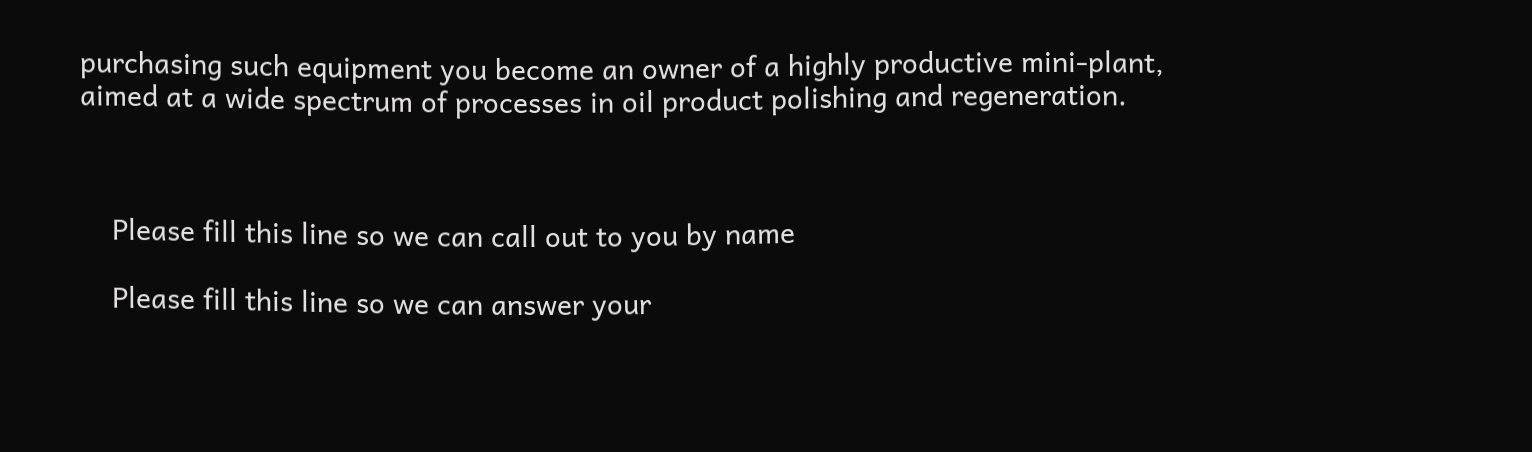purchasing such equipment you become an owner of a highly productive mini-plant, aimed at a wide spectrum of processes in oil product polishing and regeneration.



    Please fill this line so we can call out to you by name

    Please fill this line so we can answer your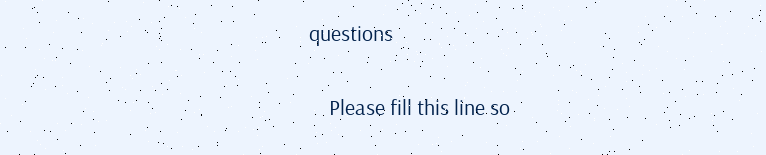questions

    Please fill this line so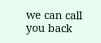we can call you back